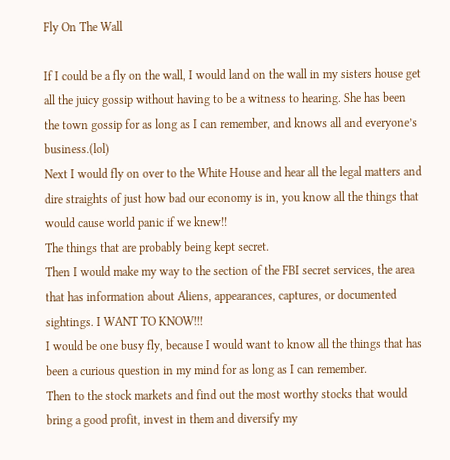Fly On The Wall

If I could be a fly on the wall, I would land on the wall in my sisters house get all the juicy gossip without having to be a witness to hearing. She has been the town gossip for as long as I can remember, and knows all and everyone’s business.(lol)
Next I would fly on over to the White House and hear all the legal matters and dire straights of just how bad our economy is in, you know all the things that would cause world panic if we knew!!
The things that are probably being kept secret.
Then I would make my way to the section of the FBI secret services, the area that has information about Aliens, appearances, captures, or documented sightings. I WANT TO KNOW!!!
I would be one busy fly, because I would want to know all the things that has been a curious question in my mind for as long as I can remember.
Then to the stock markets and find out the most worthy stocks that would bring a good profit, invest in them and diversify my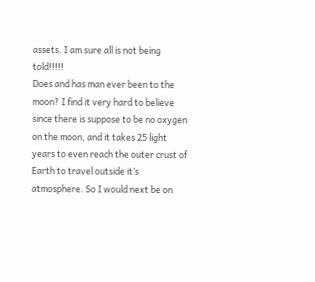assets. I am sure all is not being told!!!!!
Does and has man ever been to the moon? I find it very hard to believe since there is suppose to be no oxygen on the moon, and it takes 25 light years to even reach the outer crust of Earth to travel outside it’s atmosphere. So I would next be on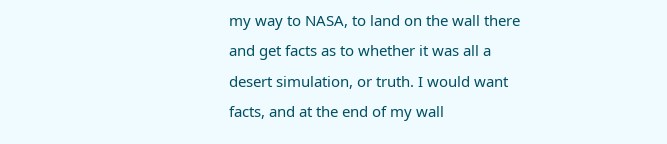my way to NASA, to land on the wall there and get facts as to whether it was all a desert simulation, or truth. I would want facts, and at the end of my wall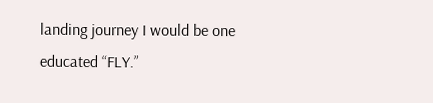landing journey I would be one educated “FLY.”